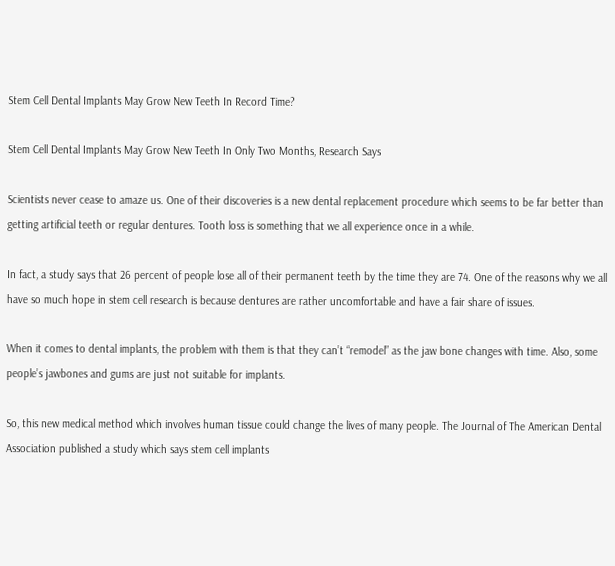Stem Cell Dental Implants May Grow New Teeth In Record Time?

Stem Cell Dental Implants May Grow New Teeth In Only Two Months, Research Says

Scientists never cease to amaze us. One of their discoveries is a new dental replacement procedure which seems to be far better than getting artificial teeth or regular dentures. Tooth loss is something that we all experience once in a while.

In fact, a study says that 26 percent of people lose all of their permanent teeth by the time they are 74. One of the reasons why we all have so much hope in stem cell research is because dentures are rather uncomfortable and have a fair share of issues.

When it comes to dental implants, the problem with them is that they can’t “remodel” as the jaw bone changes with time. Also, some people’s jawbones and gums are just not suitable for implants.

So, this new medical method which involves human tissue could change the lives of many people. The Journal of The American Dental Association published a study which says stem cell implants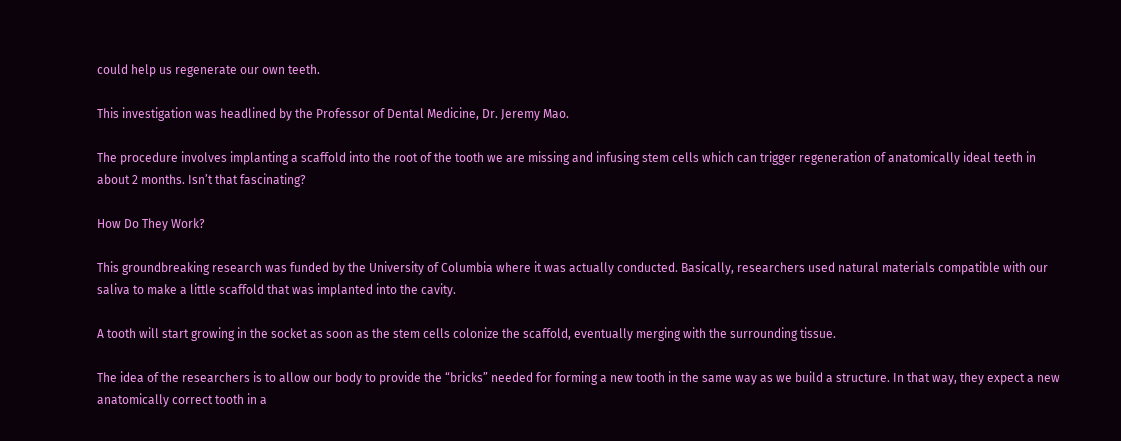could help us regenerate our own teeth.

This investigation was headlined by the Professor of Dental Medicine, Dr. Jeremy Mao.

The procedure involves implanting a scaffold into the root of the tooth we are missing and infusing stem cells which can trigger regeneration of anatomically ideal teeth in about 2 months. Isn’t that fascinating?

How Do They Work?

This groundbreaking research was funded by the University of Columbia where it was actually conducted. Basically, researchers used natural materials compatible with our saliva to make a little scaffold that was implanted into the cavity.

A tooth will start growing in the socket as soon as the stem cells colonize the scaffold, eventually merging with the surrounding tissue.

The idea of the researchers is to allow our body to provide the “bricks” needed for forming a new tooth in the same way as we build a structure. In that way, they expect a new anatomically correct tooth in a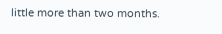little more than two months.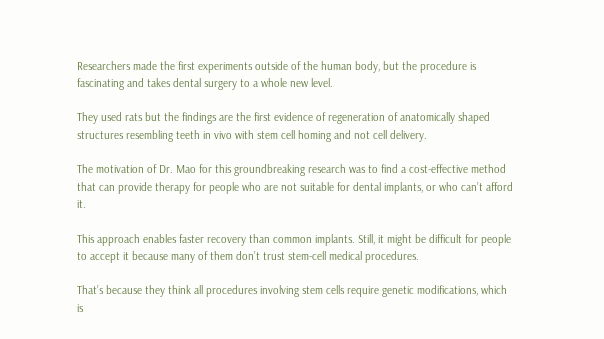Researchers made the first experiments outside of the human body, but the procedure is fascinating and takes dental surgery to a whole new level.

They used rats but the findings are the first evidence of regeneration of anatomically shaped structures resembling teeth in vivo with stem cell homing and not cell delivery.

The motivation of Dr. Mao for this groundbreaking research was to find a cost-effective method that can provide therapy for people who are not suitable for dental implants, or who can’t afford it.

This approach enables faster recovery than common implants. Still, it might be difficult for people to accept it because many of them don’t trust stem-cell medical procedures.

That’s because they think all procedures involving stem cells require genetic modifications, which is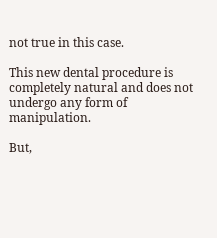not true in this case.

This new dental procedure is completely natural and does not undergo any form of manipulation.

But,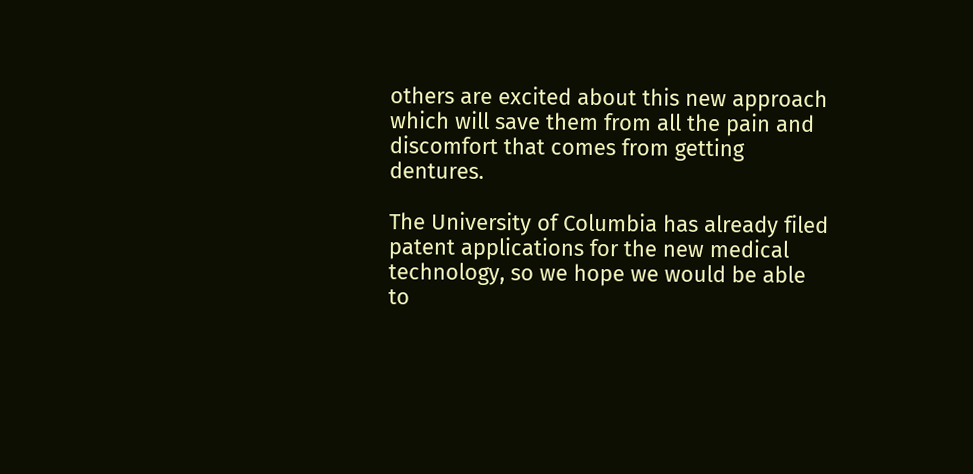others are excited about this new approach which will save them from all the pain and discomfort that comes from getting dentures.

The University of Columbia has already filed patent applications for the new medical technology, so we hope we would be able to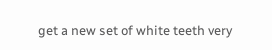get a new set of white teeth very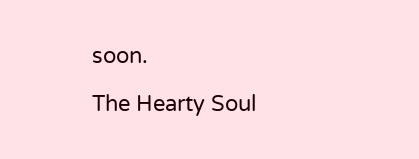soon.

The Hearty Soul